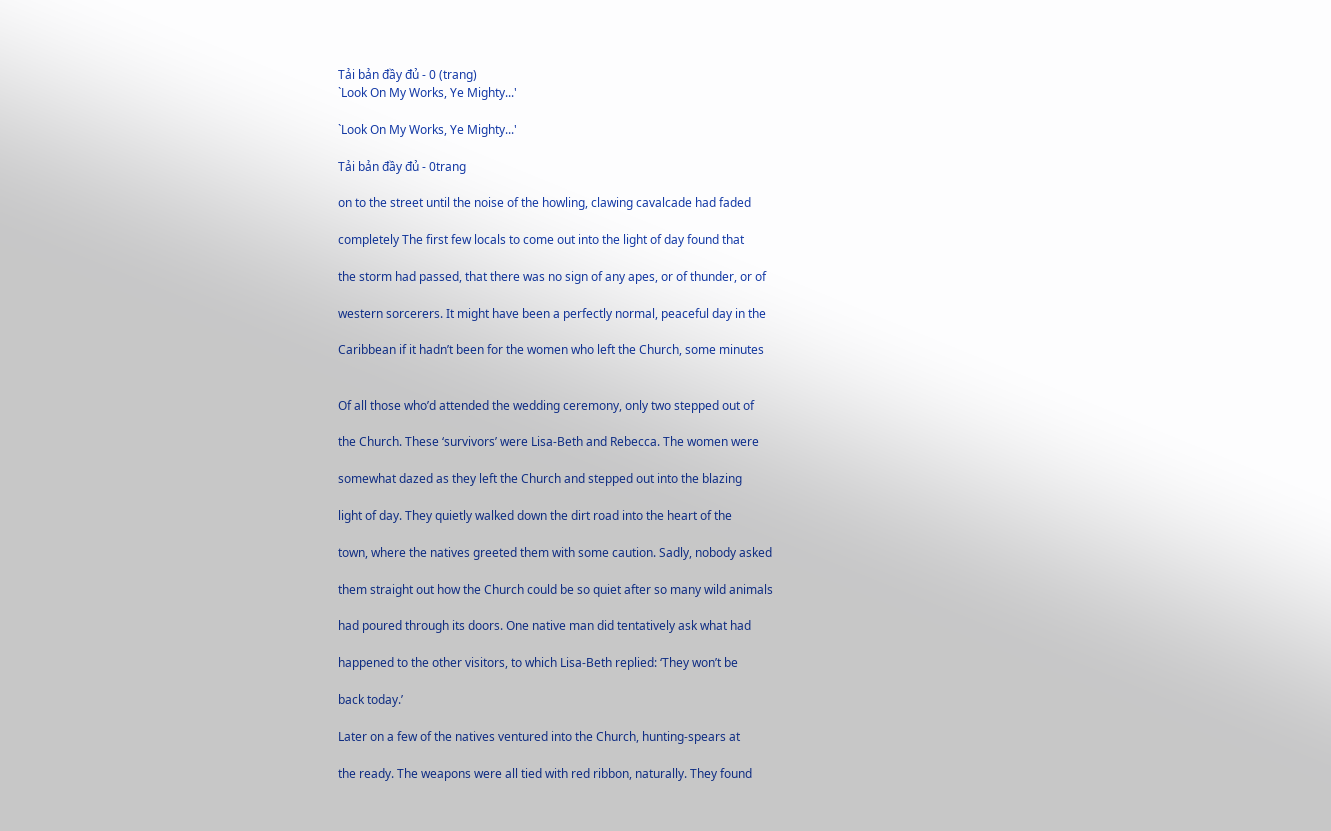Tải bản đầy đủ - 0 (trang)
`Look On My Works, Ye Mighty...'

`Look On My Works, Ye Mighty...'

Tải bản đầy đủ - 0trang

on to the street until the noise of the howling, clawing cavalcade had faded

completely The first few locals to come out into the light of day found that

the storm had passed, that there was no sign of any apes, or of thunder, or of

western sorcerers. It might have been a perfectly normal, peaceful day in the

Caribbean if it hadn’t been for the women who left the Church, some minutes


Of all those who’d attended the wedding ceremony, only two stepped out of

the Church. These ‘survivors’ were Lisa-Beth and Rebecca. The women were

somewhat dazed as they left the Church and stepped out into the blazing

light of day. They quietly walked down the dirt road into the heart of the

town, where the natives greeted them with some caution. Sadly, nobody asked

them straight out how the Church could be so quiet after so many wild animals

had poured through its doors. One native man did tentatively ask what had

happened to the other visitors, to which Lisa-Beth replied: ‘They won’t be

back today.’

Later on a few of the natives ventured into the Church, hunting-spears at

the ready. The weapons were all tied with red ribbon, naturally. They found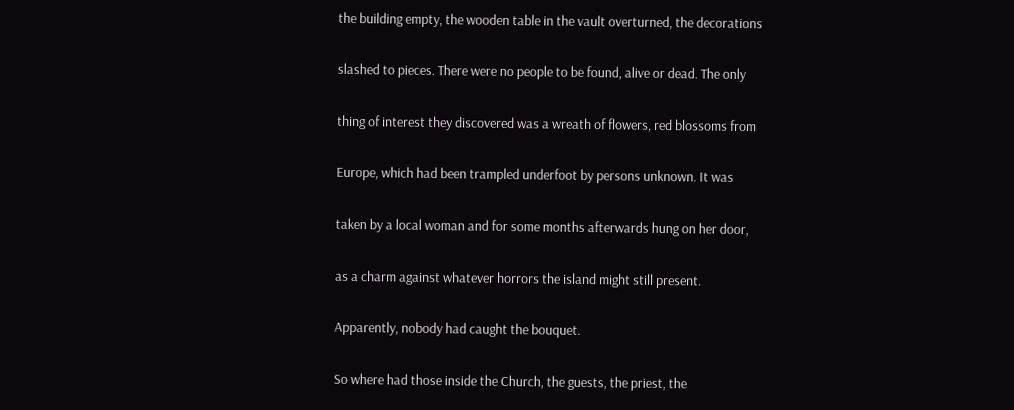the building empty, the wooden table in the vault overturned, the decorations

slashed to pieces. There were no people to be found, alive or dead. The only

thing of interest they discovered was a wreath of flowers, red blossoms from

Europe, which had been trampled underfoot by persons unknown. It was

taken by a local woman and for some months afterwards hung on her door,

as a charm against whatever horrors the island might still present.

Apparently, nobody had caught the bouquet.

So where had those inside the Church, the guests, the priest, the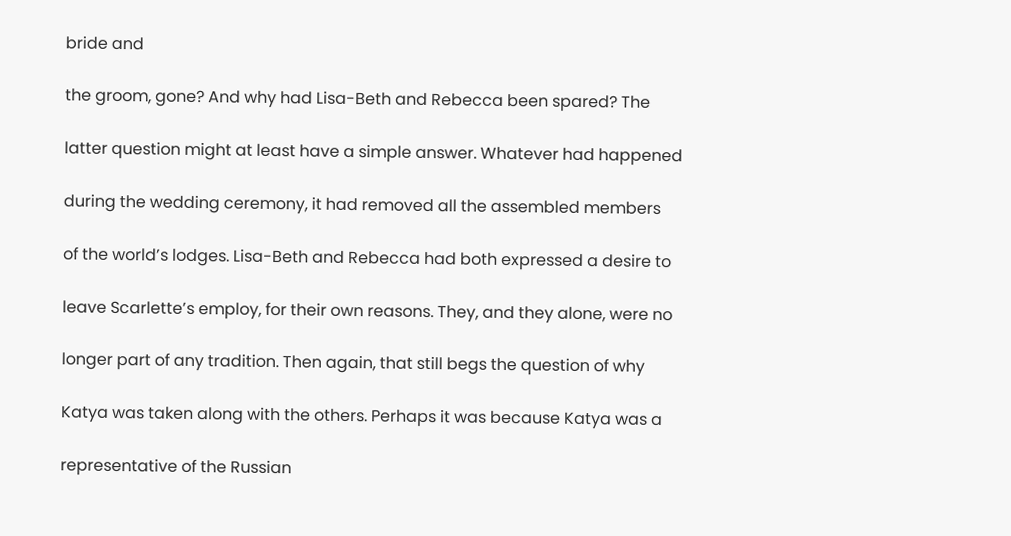bride and

the groom, gone? And why had Lisa-Beth and Rebecca been spared? The

latter question might at least have a simple answer. Whatever had happened

during the wedding ceremony, it had removed all the assembled members

of the world’s lodges. Lisa-Beth and Rebecca had both expressed a desire to

leave Scarlette’s employ, for their own reasons. They, and they alone, were no

longer part of any tradition. Then again, that still begs the question of why

Katya was taken along with the others. Perhaps it was because Katya was a

representative of the Russian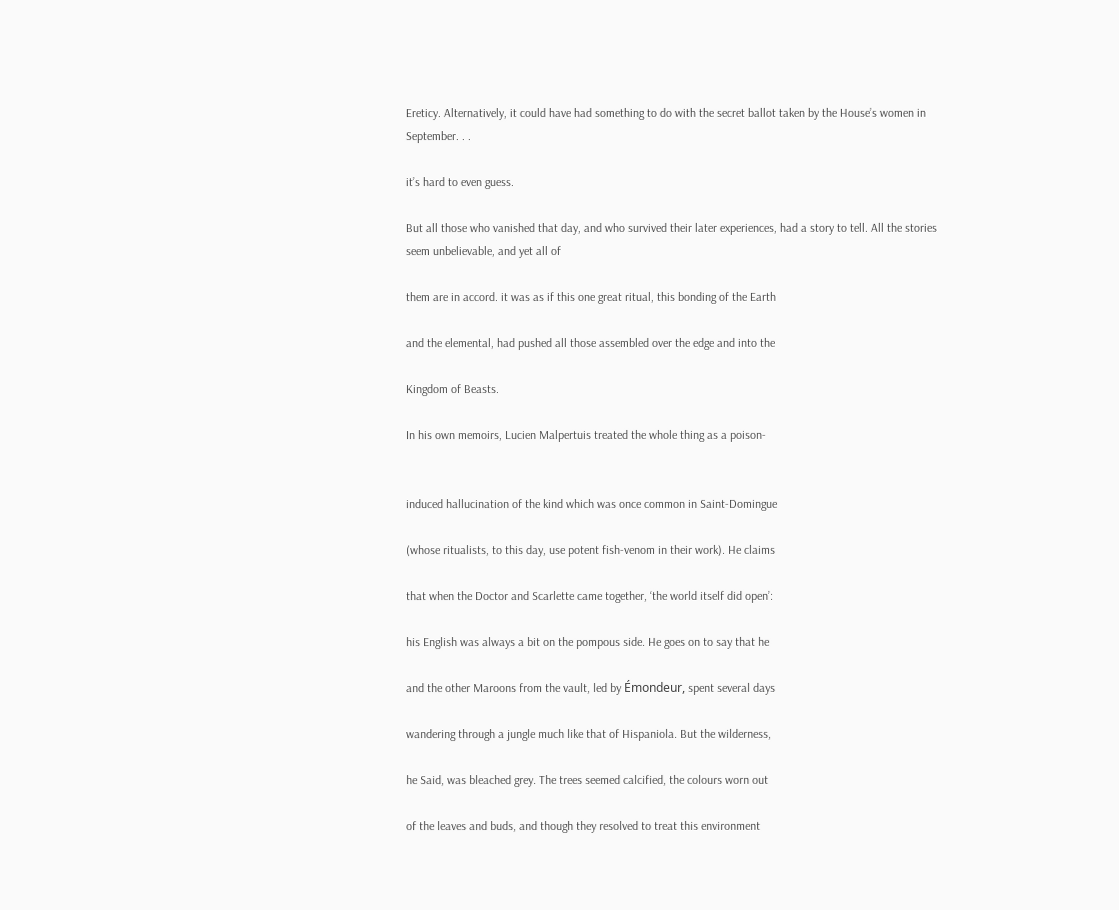Ereticy. Alternatively, it could have had something to do with the secret ballot taken by the House’s women in September. . .

it’s hard to even guess.

But all those who vanished that day, and who survived their later experiences, had a story to tell. All the stories seem unbelievable, and yet all of

them are in accord. it was as if this one great ritual, this bonding of the Earth

and the elemental, had pushed all those assembled over the edge and into the

Kingdom of Beasts.

In his own memoirs, Lucien Malpertuis treated the whole thing as a poison-


induced hallucination of the kind which was once common in Saint-Domingue

(whose ritualists, to this day, use potent fish-venom in their work). He claims

that when the Doctor and Scarlette came together, ‘the world itself did open’:

his English was always a bit on the pompous side. He goes on to say that he

and the other Maroons from the vault, led by Émondeur, spent several days

wandering through a jungle much like that of Hispaniola. But the wilderness,

he Said, was bleached grey. The trees seemed calcified, the colours worn out

of the leaves and buds, and though they resolved to treat this environment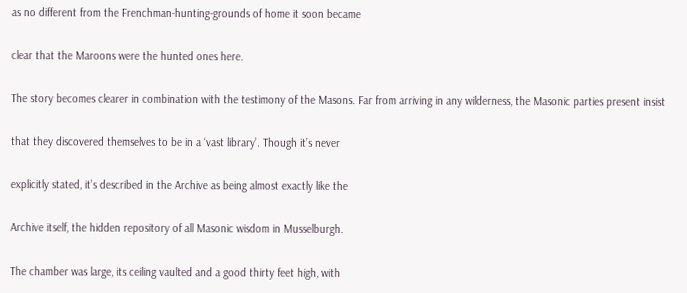as no different from the Frenchman-hunting-grounds of home it soon became

clear that the Maroons were the hunted ones here.

The story becomes clearer in combination with the testimony of the Masons. Far from arriving in any wilderness, the Masonic parties present insist

that they discovered themselves to be in a ‘vast library’. Though it’s never

explicitly stated, it’s described in the Archive as being almost exactly like the

Archive itself, the hidden repository of all Masonic wisdom in Musselburgh.

The chamber was large, its ceiling vaulted and a good thirty feet high, with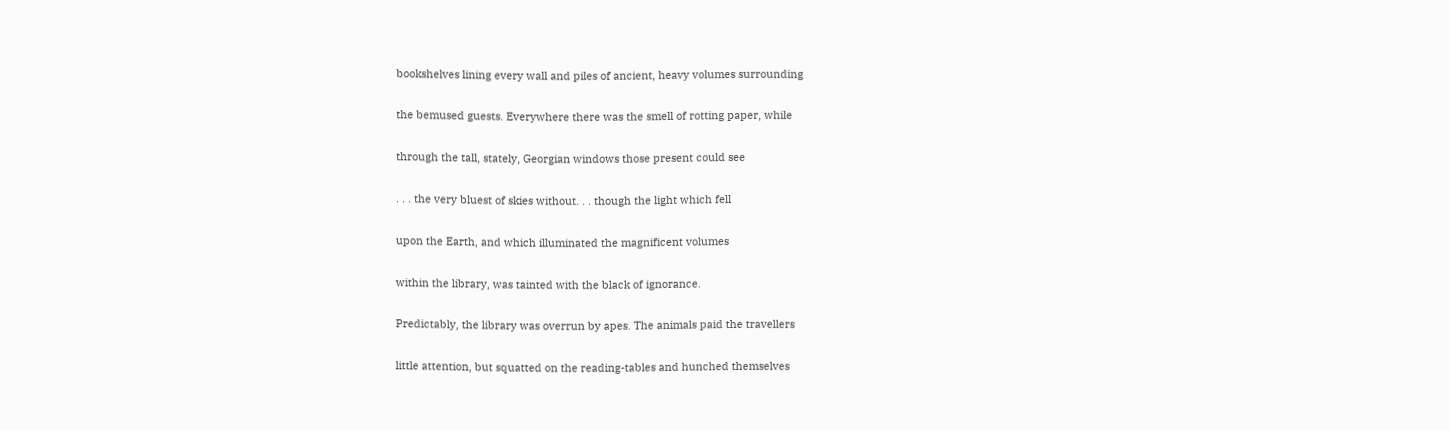bookshelves lining every wall and piles of ancient, heavy volumes surrounding

the bemused guests. Everywhere there was the smell of rotting paper, while

through the tall, stately, Georgian windows those present could see

. . . the very bluest of skies without. . . though the light which fell

upon the Earth, and which illuminated the magnificent volumes

within the library, was tainted with the black of ignorance.

Predictably, the library was overrun by apes. The animals paid the travellers

little attention, but squatted on the reading-tables and hunched themselves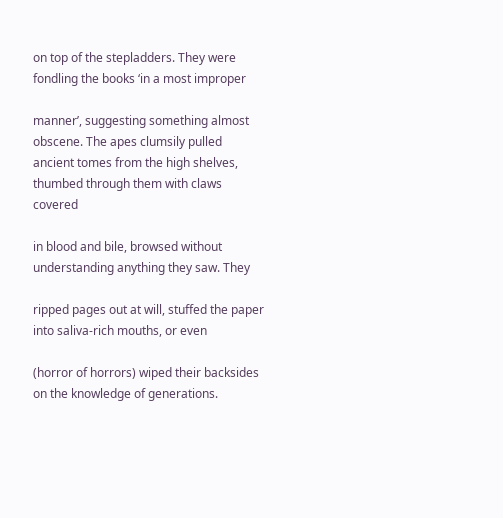on top of the stepladders. They were fondling the books ‘in a most improper

manner’, suggesting something almost obscene. The apes clumsily pulled ancient tomes from the high shelves, thumbed through them with claws covered

in blood and bile, browsed without understanding anything they saw. They

ripped pages out at will, stuffed the paper into saliva-rich mouths, or even

(horror of horrors) wiped their backsides on the knowledge of generations.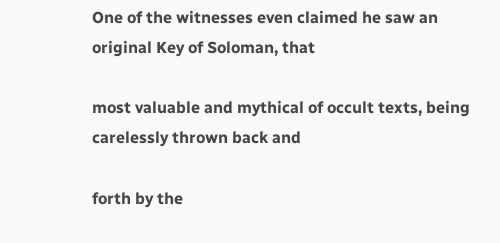One of the witnesses even claimed he saw an original Key of Soloman, that

most valuable and mythical of occult texts, being carelessly thrown back and

forth by the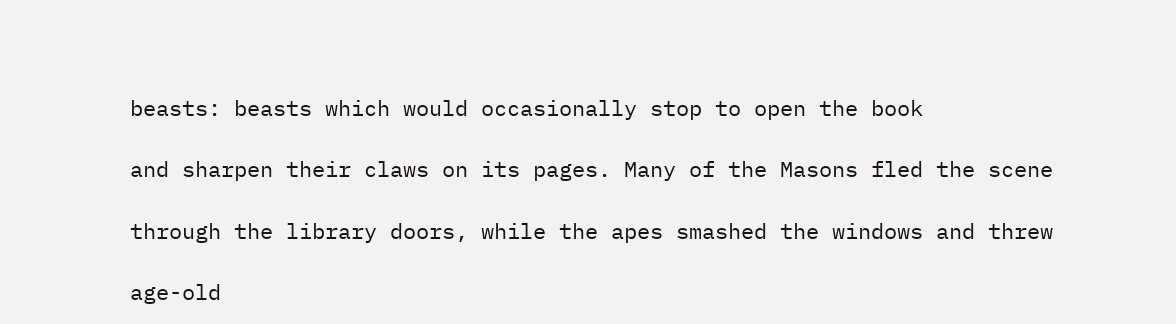beasts: beasts which would occasionally stop to open the book

and sharpen their claws on its pages. Many of the Masons fled the scene

through the library doors, while the apes smashed the windows and threw

age-old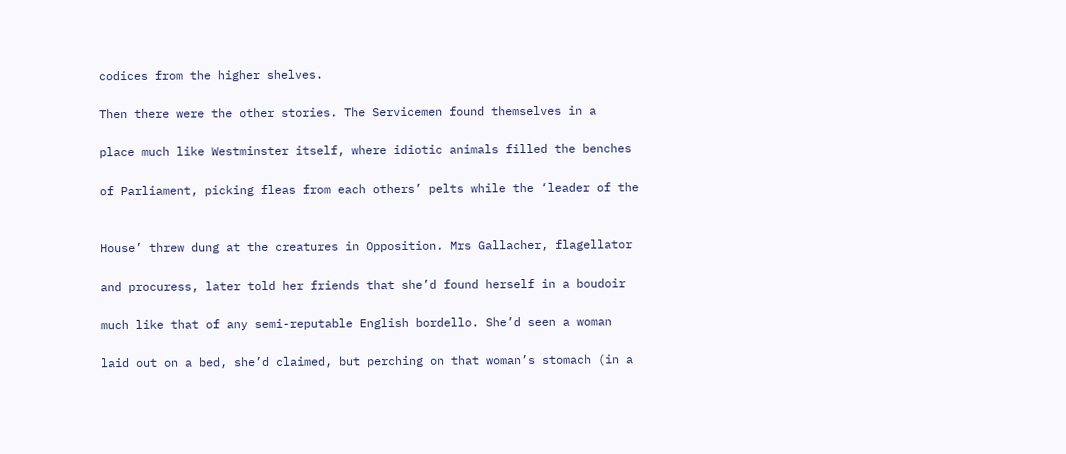codices from the higher shelves.

Then there were the other stories. The Servicemen found themselves in a

place much like Westminster itself, where idiotic animals filled the benches

of Parliament, picking fleas from each others’ pelts while the ‘leader of the


House’ threw dung at the creatures in Opposition. Mrs Gallacher, flagellator

and procuress, later told her friends that she’d found herself in a boudoir

much like that of any semi-reputable English bordello. She’d seen a woman

laid out on a bed, she’d claimed, but perching on that woman’s stomach (in a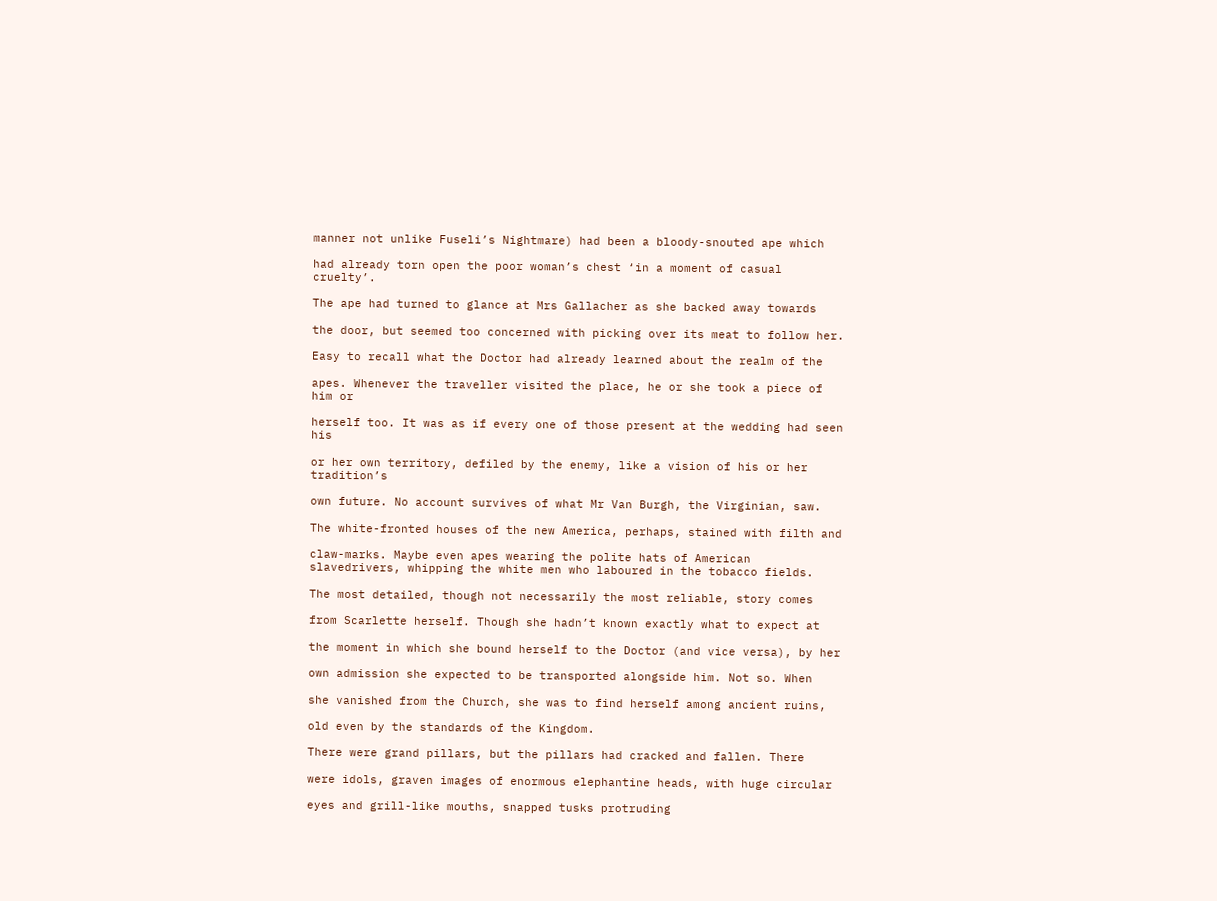manner not unlike Fuseli’s Nightmare) had been a bloody-snouted ape which

had already torn open the poor woman’s chest ‘in a moment of casual cruelty’.

The ape had turned to glance at Mrs Gallacher as she backed away towards

the door, but seemed too concerned with picking over its meat to follow her.

Easy to recall what the Doctor had already learned about the realm of the

apes. Whenever the traveller visited the place, he or she took a piece of him or

herself too. It was as if every one of those present at the wedding had seen his

or her own territory, defiled by the enemy, like a vision of his or her tradition’s

own future. No account survives of what Mr Van Burgh, the Virginian, saw.

The white-fronted houses of the new America, perhaps, stained with filth and

claw-marks. Maybe even apes wearing the polite hats of American slavedrivers, whipping the white men who laboured in the tobacco fields.

The most detailed, though not necessarily the most reliable, story comes

from Scarlette herself. Though she hadn’t known exactly what to expect at

the moment in which she bound herself to the Doctor (and vice versa), by her

own admission she expected to be transported alongside him. Not so. When

she vanished from the Church, she was to find herself among ancient ruins,

old even by the standards of the Kingdom.

There were grand pillars, but the pillars had cracked and fallen. There

were idols, graven images of enormous elephantine heads, with huge circular

eyes and grill-like mouths, snapped tusks protruding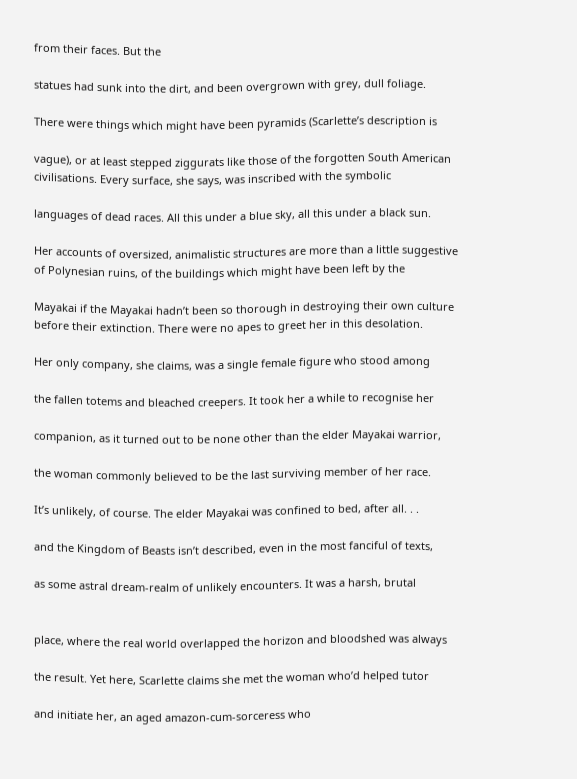from their faces. But the

statues had sunk into the dirt, and been overgrown with grey, dull foliage.

There were things which might have been pyramids (Scarlette’s description is

vague), or at least stepped ziggurats like those of the forgotten South American civilisations. Every surface, she says, was inscribed with the symbolic

languages of dead races. All this under a blue sky, all this under a black sun.

Her accounts of oversized, animalistic structures are more than a little suggestive of Polynesian ruins, of the buildings which might have been left by the

Mayakai if the Mayakai hadn’t been so thorough in destroying their own culture before their extinction. There were no apes to greet her in this desolation.

Her only company, she claims, was a single female figure who stood among

the fallen totems and bleached creepers. It took her a while to recognise her

companion, as it turned out to be none other than the elder Mayakai warrior,

the woman commonly believed to be the last surviving member of her race.

It’s unlikely, of course. The elder Mayakai was confined to bed, after all. . .

and the Kingdom of Beasts isn’t described, even in the most fanciful of texts,

as some astral dream-realm of unlikely encounters. It was a harsh, brutal


place, where the real world overlapped the horizon and bloodshed was always

the result. Yet here, Scarlette claims she met the woman who’d helped tutor

and initiate her, an aged amazon-cum-sorceress who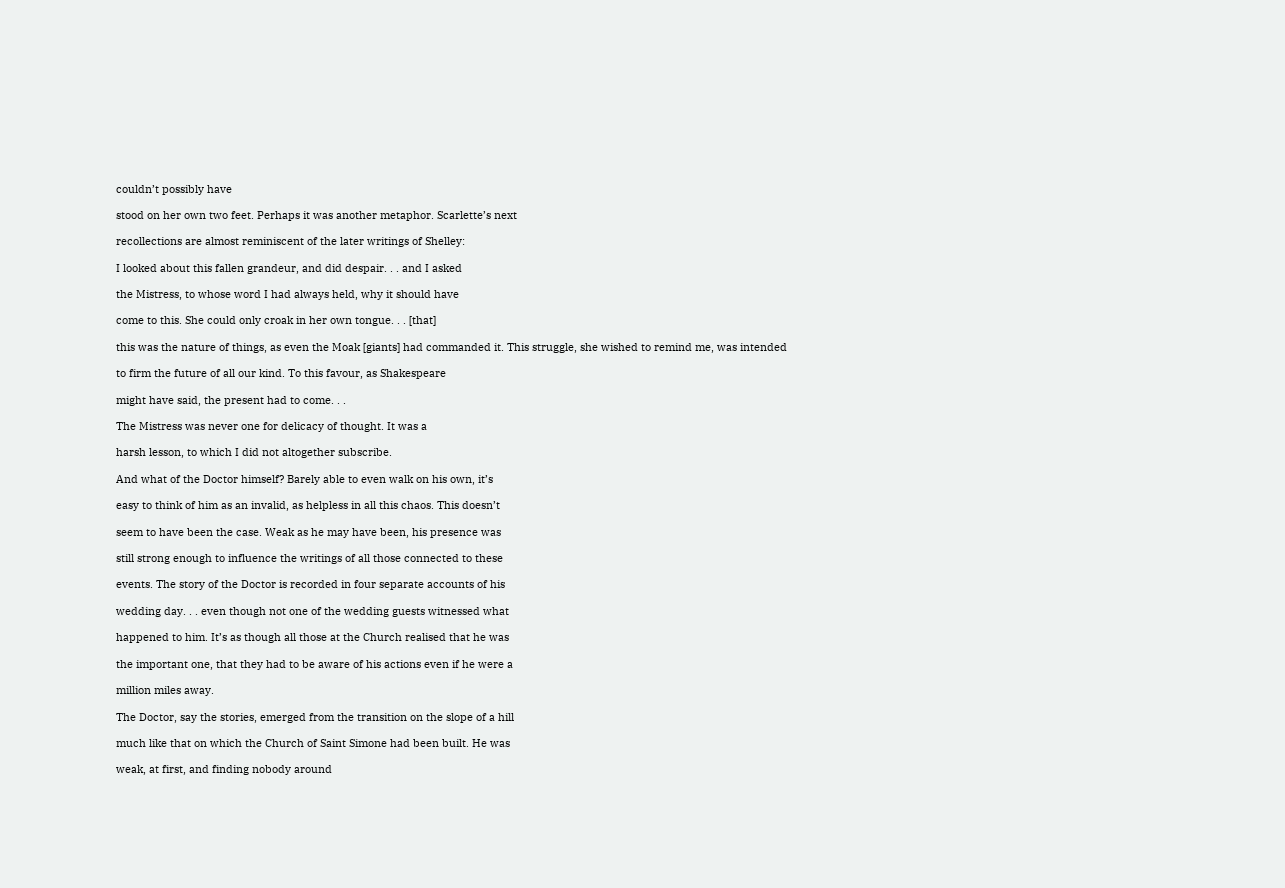couldn’t possibly have

stood on her own two feet. Perhaps it was another metaphor. Scarlette’s next

recollections are almost reminiscent of the later writings of Shelley:

I looked about this fallen grandeur, and did despair. . . and I asked

the Mistress, to whose word I had always held, why it should have

come to this. She could only croak in her own tongue. . . [that]

this was the nature of things, as even the Moak [giants] had commanded it. This struggle, she wished to remind me, was intended

to firm the future of all our kind. To this favour, as Shakespeare

might have said, the present had to come. . .

The Mistress was never one for delicacy of thought. It was a

harsh lesson, to which I did not altogether subscribe.

And what of the Doctor himself? Barely able to even walk on his own, it’s

easy to think of him as an invalid, as helpless in all this chaos. This doesn’t

seem to have been the case. Weak as he may have been, his presence was

still strong enough to influence the writings of all those connected to these

events. The story of the Doctor is recorded in four separate accounts of his

wedding day. . . even though not one of the wedding guests witnessed what

happened to him. It’s as though all those at the Church realised that he was

the important one, that they had to be aware of his actions even if he were a

million miles away.

The Doctor, say the stories, emerged from the transition on the slope of a hill

much like that on which the Church of Saint Simone had been built. He was

weak, at first, and finding nobody around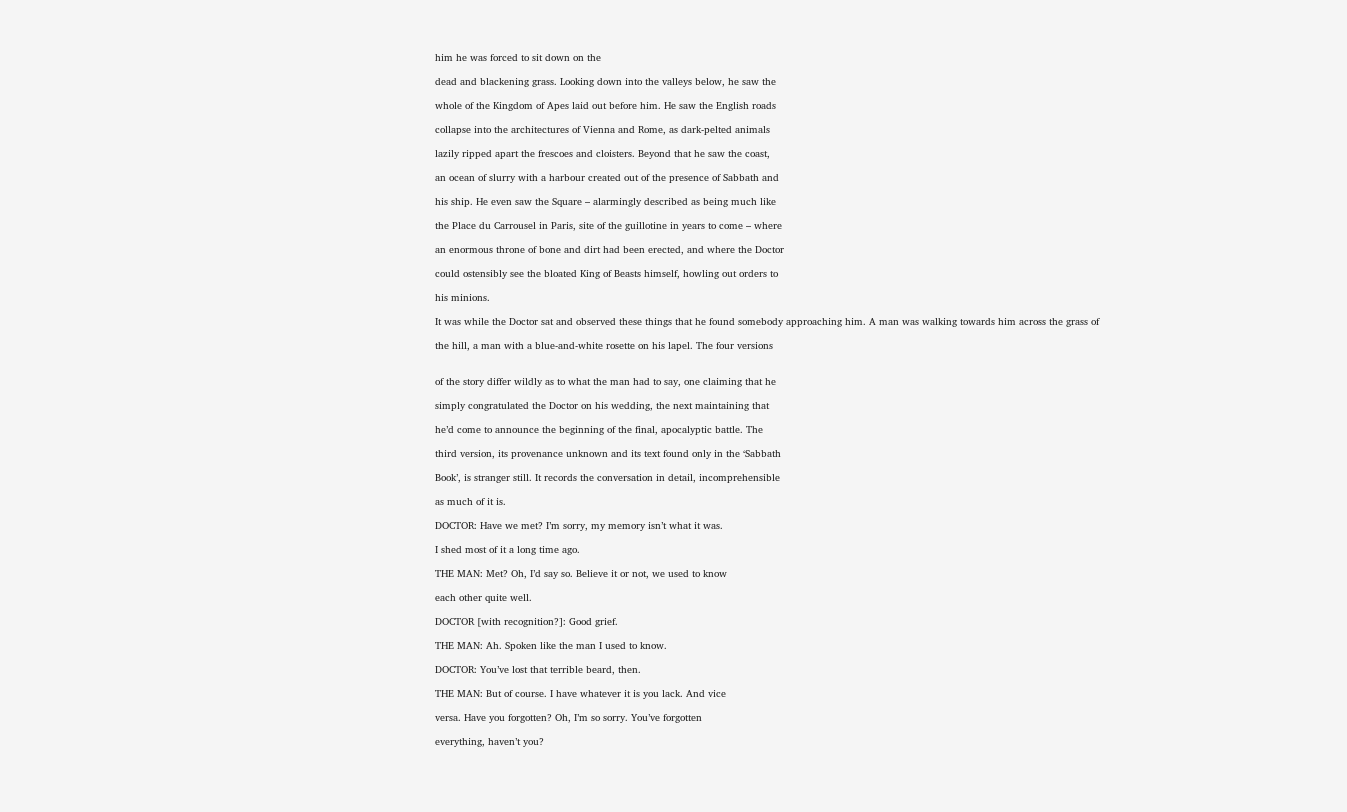him he was forced to sit down on the

dead and blackening grass. Looking down into the valleys below, he saw the

whole of the Kingdom of Apes laid out before him. He saw the English roads

collapse into the architectures of Vienna and Rome, as dark-pelted animals

lazily ripped apart the frescoes and cloisters. Beyond that he saw the coast,

an ocean of slurry with a harbour created out of the presence of Sabbath and

his ship. He even saw the Square – alarmingly described as being much like

the Place du Carrousel in Paris, site of the guillotine in years to come – where

an enormous throne of bone and dirt had been erected, and where the Doctor

could ostensibly see the bloated King of Beasts himself, howling out orders to

his minions.

It was while the Doctor sat and observed these things that he found somebody approaching him. A man was walking towards him across the grass of

the hill, a man with a blue-and-white rosette on his lapel. The four versions


of the story differ wildly as to what the man had to say, one claiming that he

simply congratulated the Doctor on his wedding, the next maintaining that

he’d come to announce the beginning of the final, apocalyptic battle. The

third version, its provenance unknown and its text found only in the ‘Sabbath

Book’, is stranger still. It records the conversation in detail, incomprehensible

as much of it is.

DOCTOR: Have we met? I’m sorry, my memory isn’t what it was.

I shed most of it a long time ago.

THE MAN: Met? Oh, I’d say so. Believe it or not, we used to know

each other quite well.

DOCTOR [with recognition?]: Good grief.

THE MAN: Ah. Spoken like the man I used to know.

DOCTOR: You’ve lost that terrible beard, then.

THE MAN: But of course. I have whatever it is you lack. And vice

versa. Have you forgotten? Oh, I’m so sorry. You’ve forgotten

everything, haven’t you?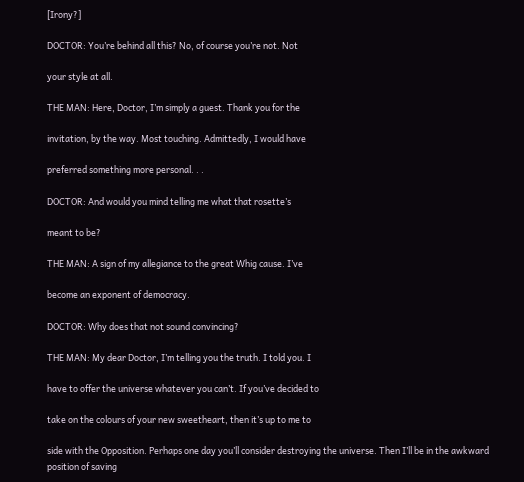[Irony?]

DOCTOR: You’re behind all this? No, of course you’re not. Not

your style at all.

THE MAN: Here, Doctor, I’m simply a guest. Thank you for the

invitation, by the way. Most touching. Admittedly, I would have

preferred something more personal. . .

DOCTOR: And would you mind telling me what that rosette’s

meant to be?

THE MAN: A sign of my allegiance to the great Whig cause. I’ve

become an exponent of democracy.

DOCTOR: Why does that not sound convincing?

THE MAN: My dear Doctor, I’m telling you the truth. I told you. I

have to offer the universe whatever you can’t. If you’ve decided to

take on the colours of your new sweetheart, then it’s up to me to

side with the Opposition. Perhaps one day you’ll consider destroying the universe. Then I’ll be in the awkward position of saving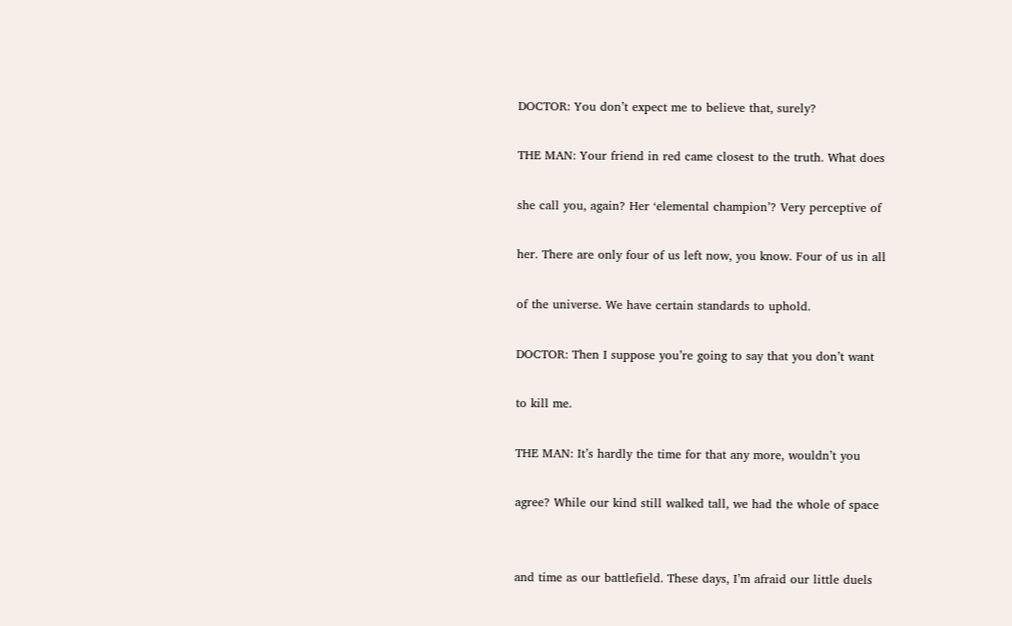DOCTOR: You don’t expect me to believe that, surely?

THE MAN: Your friend in red came closest to the truth. What does

she call you, again? Her ‘elemental champion’? Very perceptive of

her. There are only four of us left now, you know. Four of us in all

of the universe. We have certain standards to uphold.

DOCTOR: Then I suppose you’re going to say that you don’t want

to kill me.

THE MAN: It’s hardly the time for that any more, wouldn’t you

agree? While our kind still walked tall, we had the whole of space


and time as our battlefield. These days, I’m afraid our little duels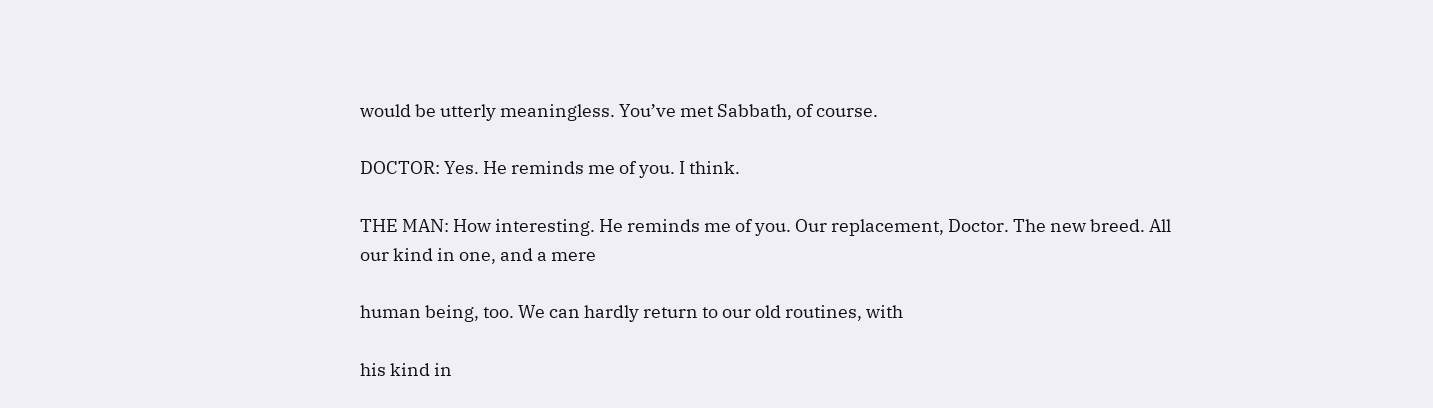would be utterly meaningless. You’ve met Sabbath, of course.

DOCTOR: Yes. He reminds me of you. I think.

THE MAN: How interesting. He reminds me of you. Our replacement, Doctor. The new breed. All our kind in one, and a mere

human being, too. We can hardly return to our old routines, with

his kind in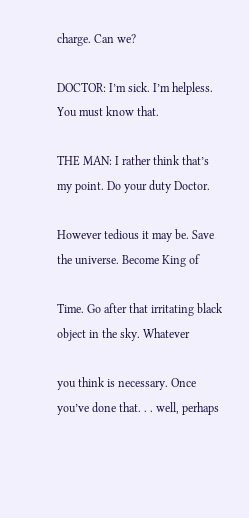charge. Can we?

DOCTOR: I’m sick. I’m helpless. You must know that.

THE MAN: I rather think that’s my point. Do your duty Doctor.

However tedious it may be. Save the universe. Become King of

Time. Go after that irritating black object in the sky. Whatever

you think is necessary. Once you’ve done that. . . well, perhaps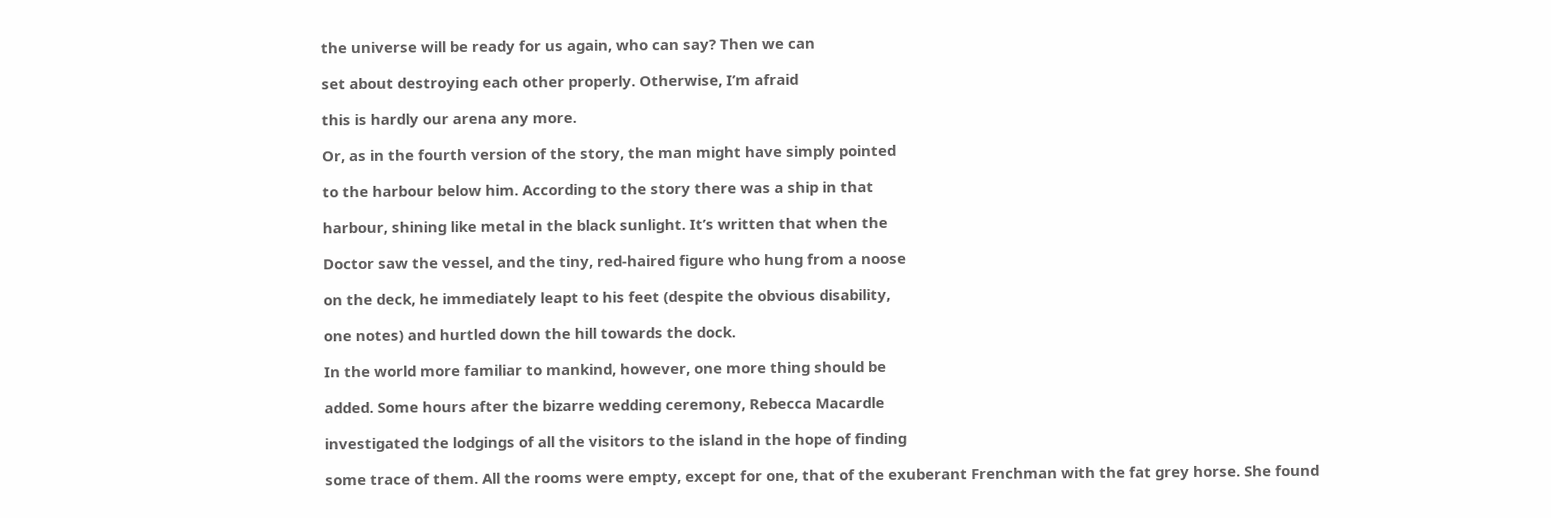the universe will be ready for us again, who can say? Then we can

set about destroying each other properly. Otherwise, I’m afraid

this is hardly our arena any more.

Or, as in the fourth version of the story, the man might have simply pointed

to the harbour below him. According to the story there was a ship in that

harbour, shining like metal in the black sunlight. It’s written that when the

Doctor saw the vessel, and the tiny, red-haired figure who hung from a noose

on the deck, he immediately leapt to his feet (despite the obvious disability,

one notes) and hurtled down the hill towards the dock.

In the world more familiar to mankind, however, one more thing should be

added. Some hours after the bizarre wedding ceremony, Rebecca Macardle

investigated the lodgings of all the visitors to the island in the hope of finding

some trace of them. All the rooms were empty, except for one, that of the exuberant Frenchman with the fat grey horse. She found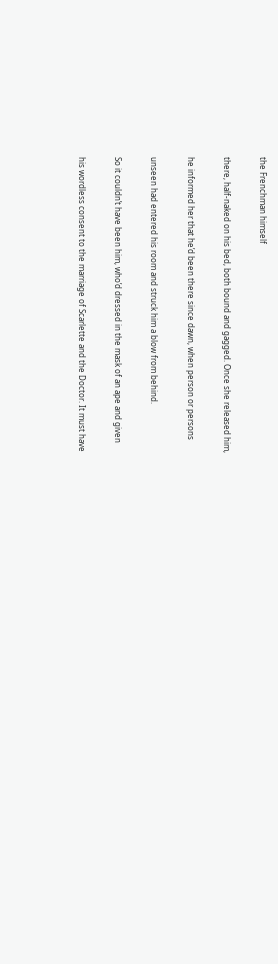the Frenchman himself

there, half-naked on his bed, both bound and gagged. Once she released him,

he informed her that he’d been there since dawn, when person or persons

unseen had entered his room and struck him a blow from behind.

So it couldn’t have been him, who’d dressed in the mask of an ape and given

his wordless consent to the marriage of Scarlette and the Doctor. It must have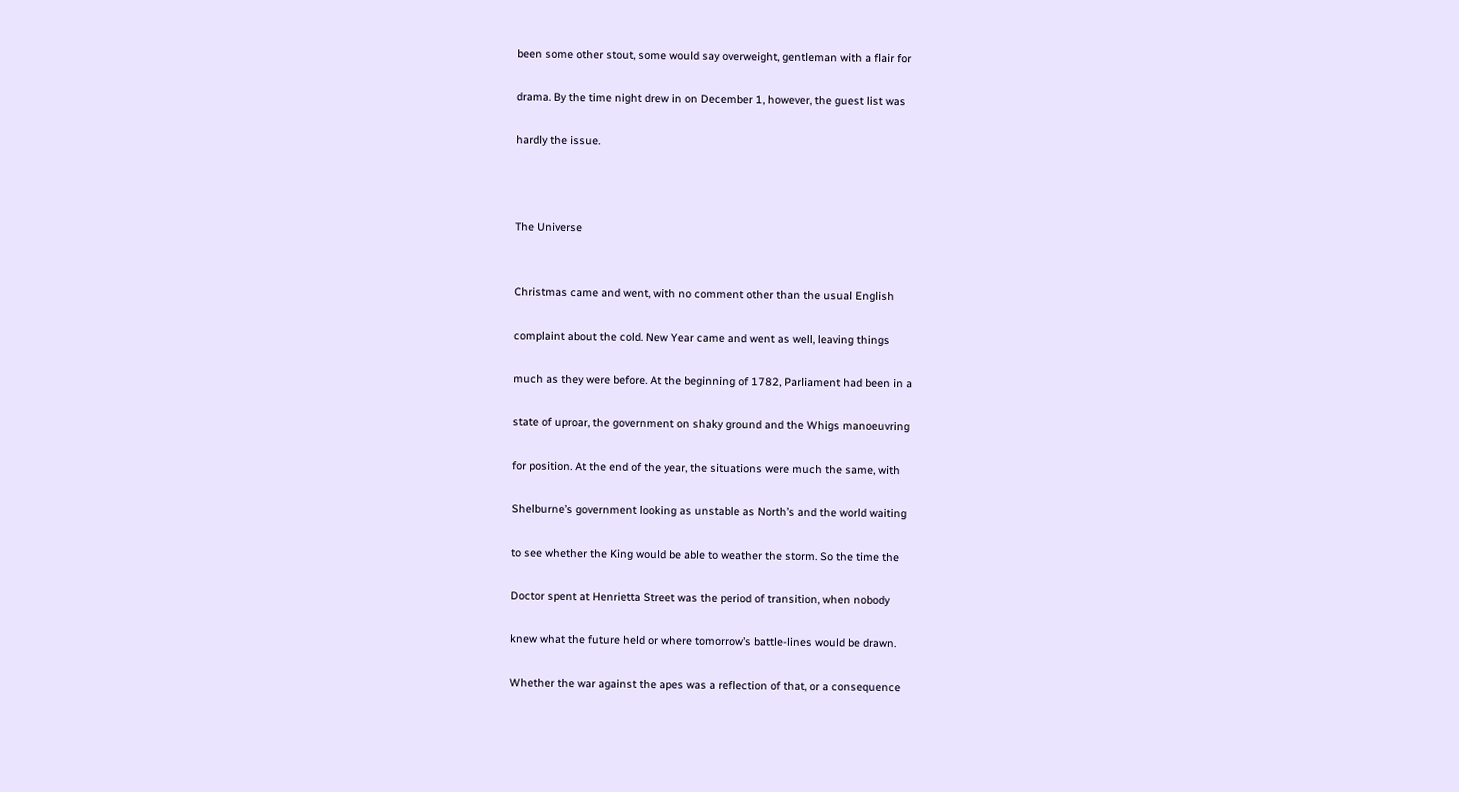been some other stout, some would say overweight, gentleman with a flair for

drama. By the time night drew in on December 1, however, the guest list was

hardly the issue.



The Universe


Christmas came and went, with no comment other than the usual English

complaint about the cold. New Year came and went as well, leaving things

much as they were before. At the beginning of 1782, Parliament had been in a

state of uproar, the government on shaky ground and the Whigs manoeuvring

for position. At the end of the year, the situations were much the same, with

Shelburne’s government looking as unstable as North’s and the world waiting

to see whether the King would be able to weather the storm. So the time the

Doctor spent at Henrietta Street was the period of transition, when nobody

knew what the future held or where tomorrow’s battle-lines would be drawn.

Whether the war against the apes was a reflection of that, or a consequence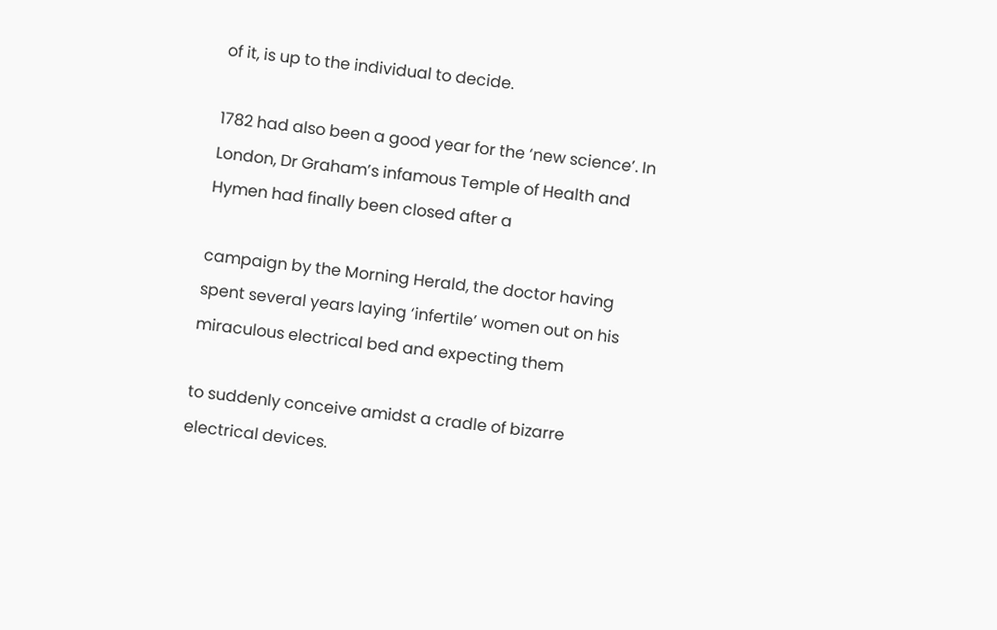of it, is up to the individual to decide.

1782 had also been a good year for the ‘new science’. In London, Dr Graham’s infamous Temple of Health and Hymen had finally been closed after a

campaign by the Morning Herald, the doctor having spent several years laying ‘infertile’ women out on his miraculous electrical bed and expecting them

to suddenly conceive amidst a cradle of bizarre electrical devices.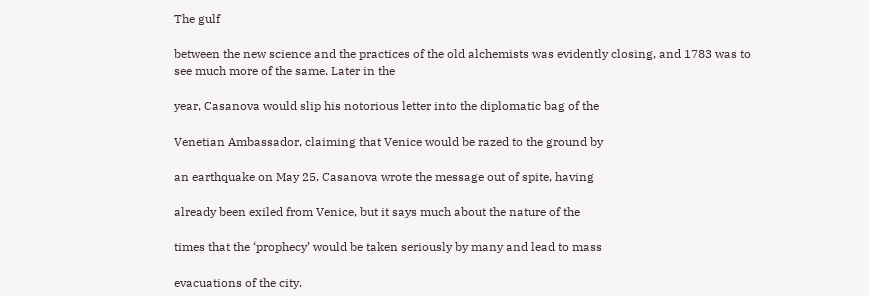The gulf

between the new science and the practices of the old alchemists was evidently closing, and 1783 was to see much more of the same. Later in the

year, Casanova would slip his notorious letter into the diplomatic bag of the

Venetian Ambassador, claiming that Venice would be razed to the ground by

an earthquake on May 25. Casanova wrote the message out of spite, having

already been exiled from Venice, but it says much about the nature of the

times that the ‘prophecy’ would be taken seriously by many and lead to mass

evacuations of the city.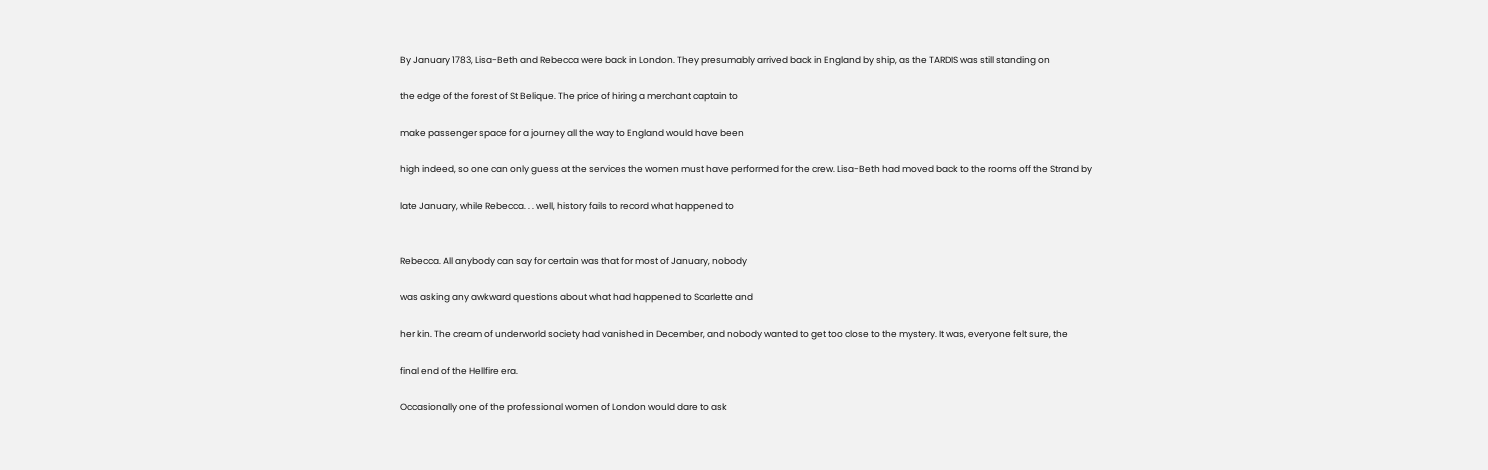By January 1783, Lisa-Beth and Rebecca were back in London. They presumably arrived back in England by ship, as the TARDIS was still standing on

the edge of the forest of St Belique. The price of hiring a merchant captain to

make passenger space for a journey all the way to England would have been

high indeed, so one can only guess at the services the women must have performed for the crew. Lisa-Beth had moved back to the rooms off the Strand by

late January, while Rebecca. . . well, history fails to record what happened to


Rebecca. All anybody can say for certain was that for most of January, nobody

was asking any awkward questions about what had happened to Scarlette and

her kin. The cream of underworld society had vanished in December, and nobody wanted to get too close to the mystery. It was, everyone felt sure, the

final end of the Hellfire era.

Occasionally one of the professional women of London would dare to ask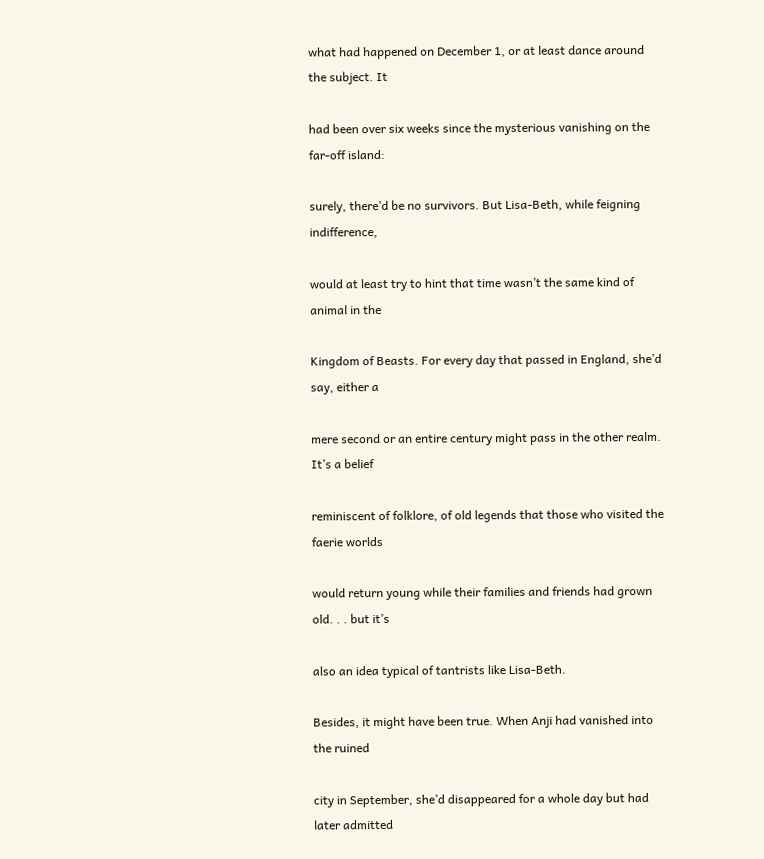what had happened on December 1, or at least dance around the subject. It

had been over six weeks since the mysterious vanishing on the far-off island:

surely, there’d be no survivors. But Lisa-Beth, while feigning indifference,

would at least try to hint that time wasn’t the same kind of animal in the

Kingdom of Beasts. For every day that passed in England, she’d say, either a

mere second or an entire century might pass in the other realm. It’s a belief

reminiscent of folklore, of old legends that those who visited the faerie worlds

would return young while their families and friends had grown old. . . but it’s

also an idea typical of tantrists like Lisa-Beth.

Besides, it might have been true. When Anji had vanished into the ruined

city in September, she’d disappeared for a whole day but had later admitted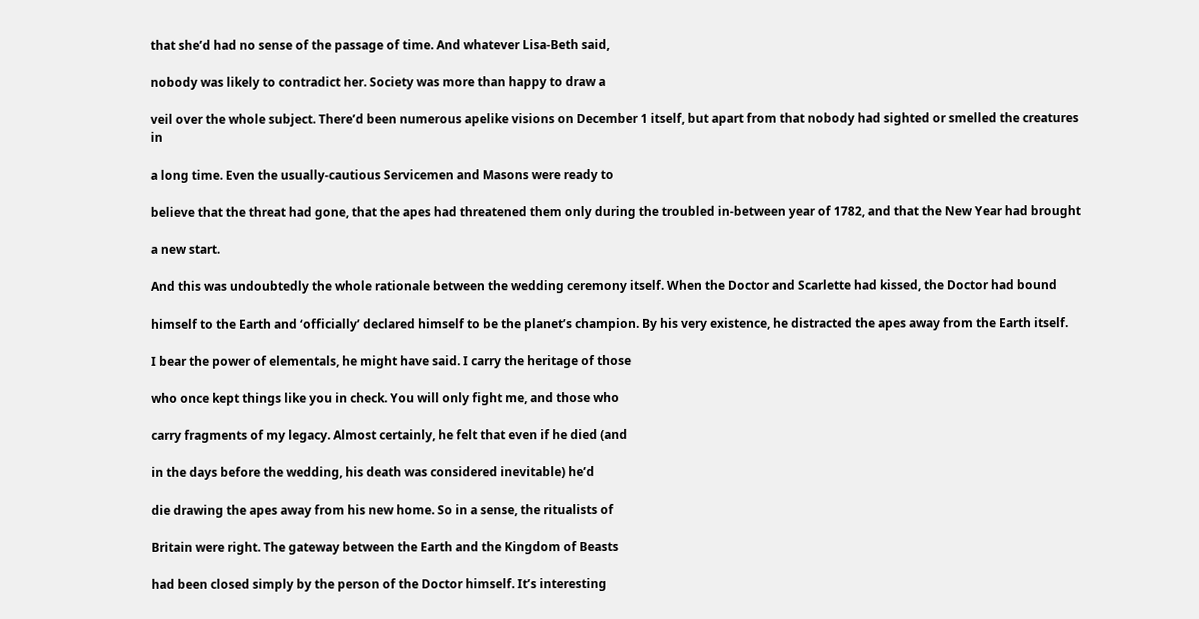that she’d had no sense of the passage of time. And whatever Lisa-Beth said,

nobody was likely to contradict her. Society was more than happy to draw a

veil over the whole subject. There’d been numerous apelike visions on December 1 itself, but apart from that nobody had sighted or smelled the creatures in

a long time. Even the usually-cautious Servicemen and Masons were ready to

believe that the threat had gone, that the apes had threatened them only during the troubled in-between year of 1782, and that the New Year had brought

a new start.

And this was undoubtedly the whole rationale between the wedding ceremony itself. When the Doctor and Scarlette had kissed, the Doctor had bound

himself to the Earth and ‘officially’ declared himself to be the planet’s champion. By his very existence, he distracted the apes away from the Earth itself.

I bear the power of elementals, he might have said. I carry the heritage of those

who once kept things like you in check. You will only fight me, and those who

carry fragments of my legacy. Almost certainly, he felt that even if he died (and

in the days before the wedding, his death was considered inevitable) he’d

die drawing the apes away from his new home. So in a sense, the ritualists of

Britain were right. The gateway between the Earth and the Kingdom of Beasts

had been closed simply by the person of the Doctor himself. It’s interesting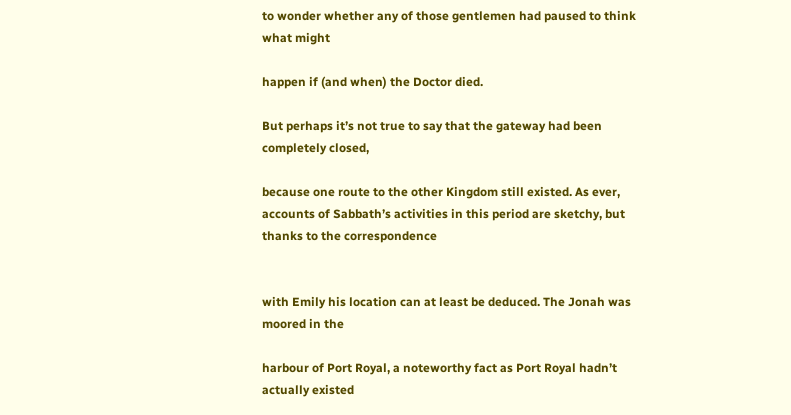to wonder whether any of those gentlemen had paused to think what might

happen if (and when) the Doctor died.

But perhaps it’s not true to say that the gateway had been completely closed,

because one route to the other Kingdom still existed. As ever, accounts of Sabbath’s activities in this period are sketchy, but thanks to the correspondence


with Emily his location can at least be deduced. The Jonah was moored in the

harbour of Port Royal, a noteworthy fact as Port Royal hadn’t actually existed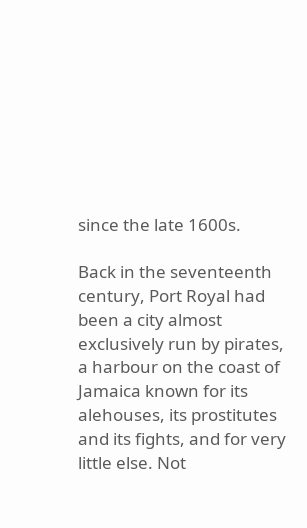since the late 1600s.

Back in the seventeenth century, Port Royal had been a city almost exclusively run by pirates, a harbour on the coast of Jamaica known for its alehouses, its prostitutes and its fights, and for very little else. Not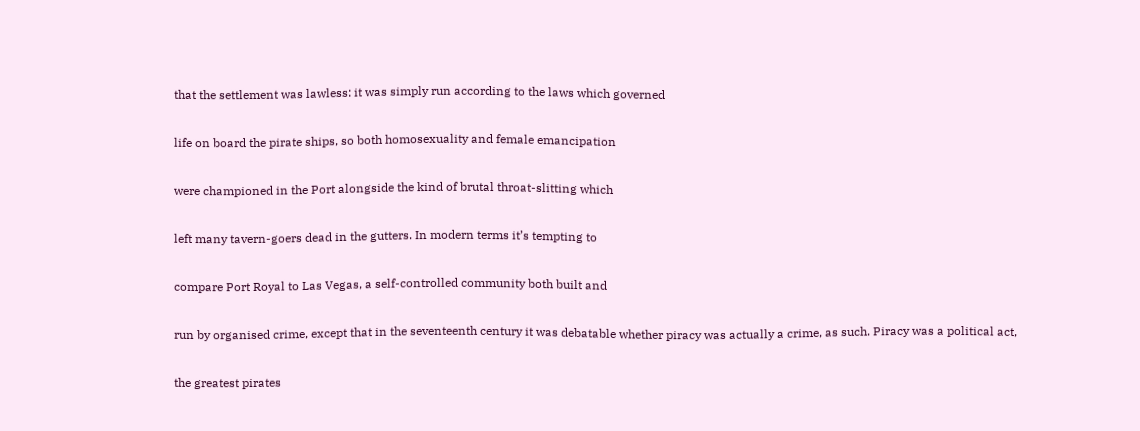that the settlement was lawless: it was simply run according to the laws which governed

life on board the pirate ships, so both homosexuality and female emancipation

were championed in the Port alongside the kind of brutal throat-slitting which

left many tavern-goers dead in the gutters. In modern terms it’s tempting to

compare Port Royal to Las Vegas, a self-controlled community both built and

run by organised crime, except that in the seventeenth century it was debatable whether piracy was actually a crime, as such. Piracy was a political act,

the greatest pirates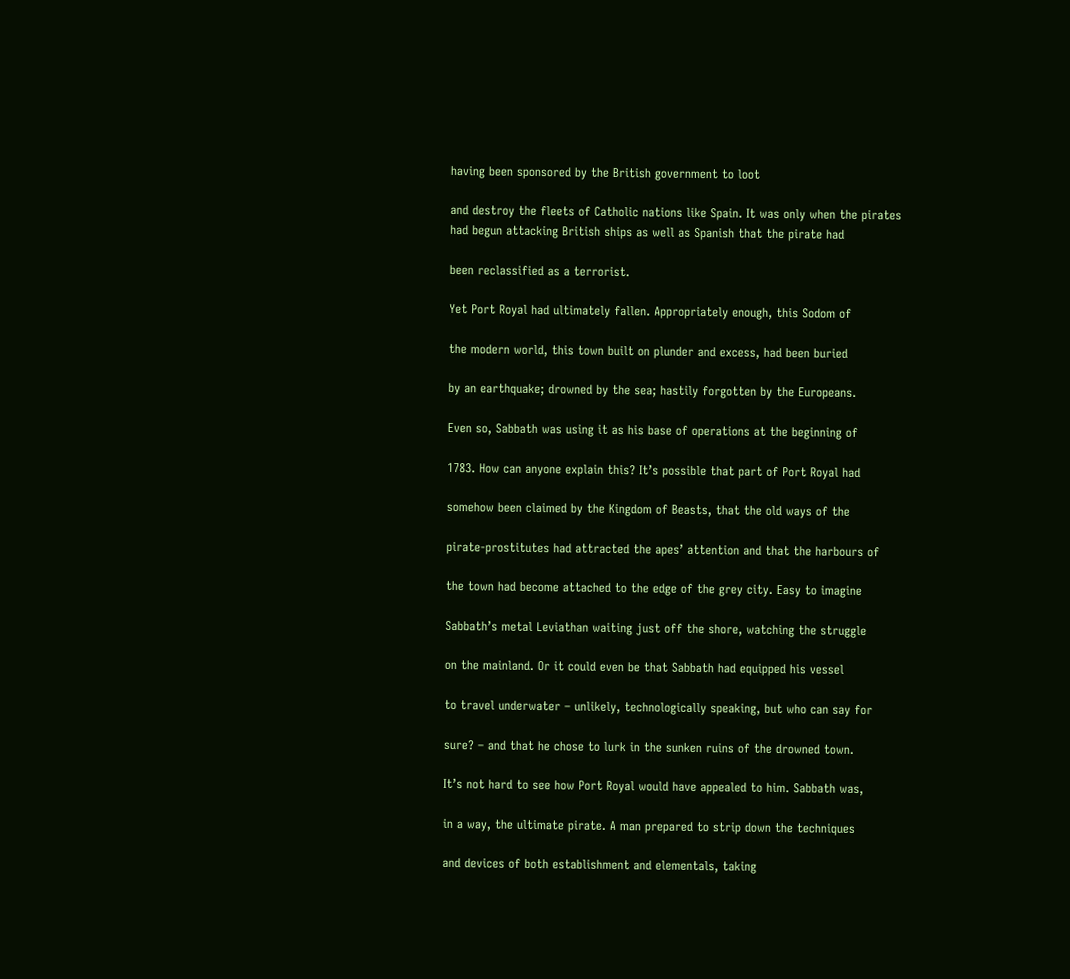having been sponsored by the British government to loot

and destroy the fleets of Catholic nations like Spain. It was only when the pirates had begun attacking British ships as well as Spanish that the pirate had

been reclassified as a terrorist.

Yet Port Royal had ultimately fallen. Appropriately enough, this Sodom of

the modern world, this town built on plunder and excess, had been buried

by an earthquake; drowned by the sea; hastily forgotten by the Europeans.

Even so, Sabbath was using it as his base of operations at the beginning of

1783. How can anyone explain this? It’s possible that part of Port Royal had

somehow been claimed by the Kingdom of Beasts, that the old ways of the

pirate-prostitutes had attracted the apes’ attention and that the harbours of

the town had become attached to the edge of the grey city. Easy to imagine

Sabbath’s metal Leviathan waiting just off the shore, watching the struggle

on the mainland. Or it could even be that Sabbath had equipped his vessel

to travel underwater – unlikely, technologically speaking, but who can say for

sure? – and that he chose to lurk in the sunken ruins of the drowned town.

It’s not hard to see how Port Royal would have appealed to him. Sabbath was,

in a way, the ultimate pirate. A man prepared to strip down the techniques

and devices of both establishment and elementals, taking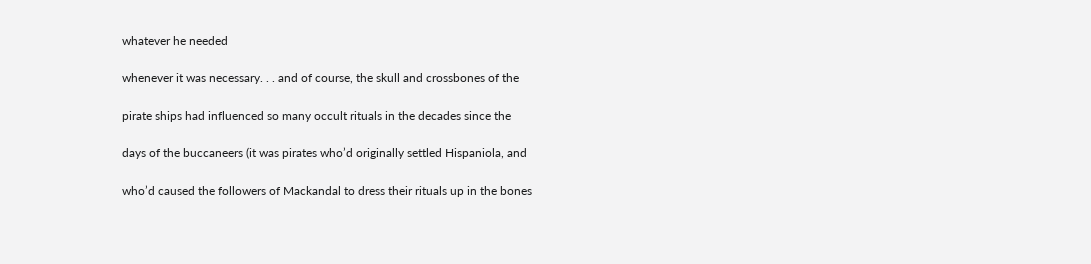whatever he needed

whenever it was necessary. . . and of course, the skull and crossbones of the

pirate ships had influenced so many occult rituals in the decades since the

days of the buccaneers (it was pirates who’d originally settled Hispaniola, and

who’d caused the followers of Mackandal to dress their rituals up in the bones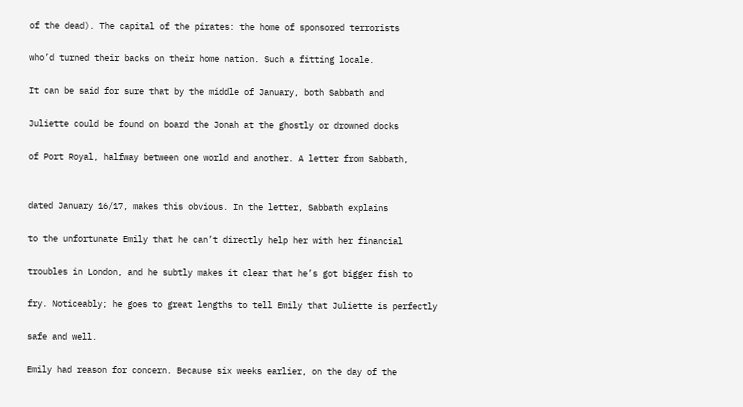of the dead). The capital of the pirates: the home of sponsored terrorists

who’d turned their backs on their home nation. Such a fitting locale.

It can be said for sure that by the middle of January, both Sabbath and

Juliette could be found on board the Jonah at the ghostly or drowned docks

of Port Royal, halfway between one world and another. A letter from Sabbath,


dated January 16/17, makes this obvious. In the letter, Sabbath explains

to the unfortunate Emily that he can’t directly help her with her financial

troubles in London, and he subtly makes it clear that he’s got bigger fish to

fry. Noticeably; he goes to great lengths to tell Emily that Juliette is perfectly

safe and well.

Emily had reason for concern. Because six weeks earlier, on the day of the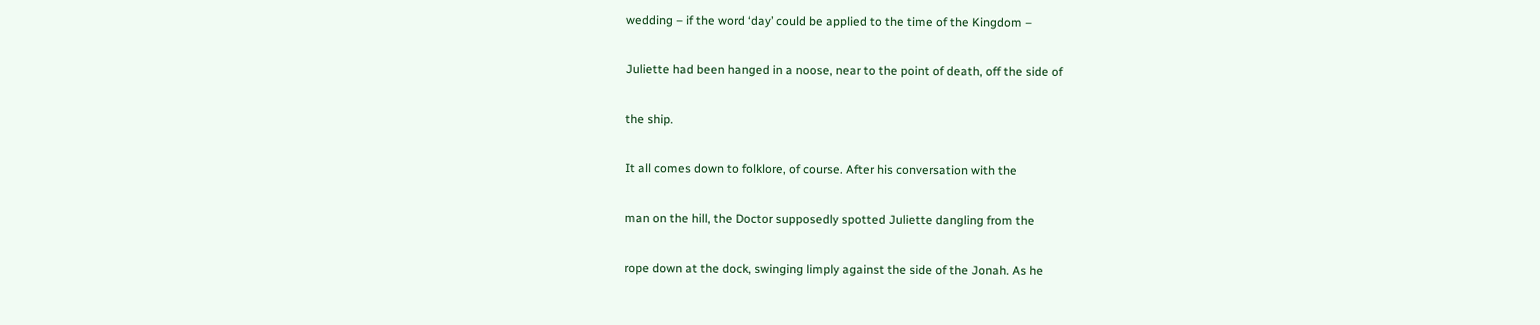wedding – if the word ‘day’ could be applied to the time of the Kingdom –

Juliette had been hanged in a noose, near to the point of death, off the side of

the ship.

It all comes down to folklore, of course. After his conversation with the

man on the hill, the Doctor supposedly spotted Juliette dangling from the

rope down at the dock, swinging limply against the side of the Jonah. As he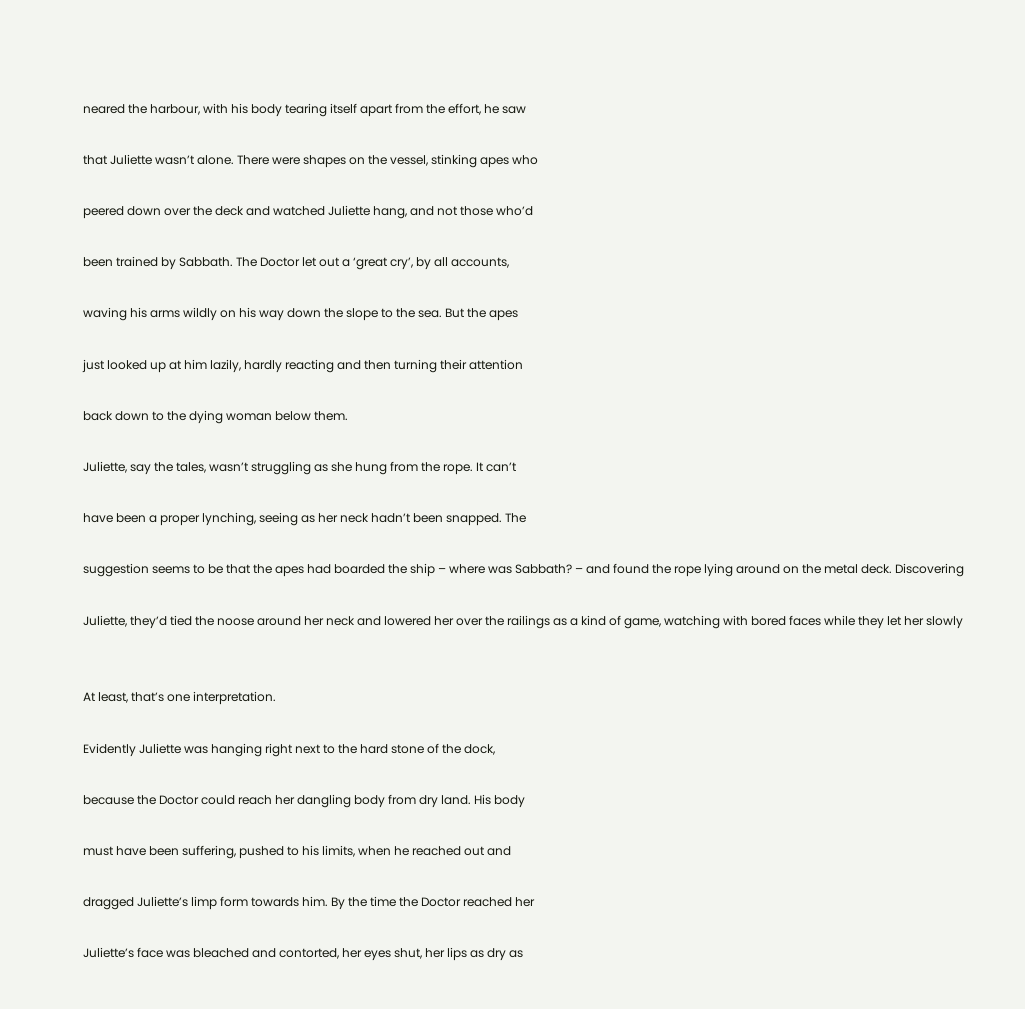neared the harbour, with his body tearing itself apart from the effort, he saw

that Juliette wasn’t alone. There were shapes on the vessel, stinking apes who

peered down over the deck and watched Juliette hang, and not those who’d

been trained by Sabbath. The Doctor let out a ‘great cry’, by all accounts,

waving his arms wildly on his way down the slope to the sea. But the apes

just looked up at him lazily, hardly reacting and then turning their attention

back down to the dying woman below them.

Juliette, say the tales, wasn’t struggling as she hung from the rope. It can’t

have been a proper lynching, seeing as her neck hadn’t been snapped. The

suggestion seems to be that the apes had boarded the ship – where was Sabbath? – and found the rope lying around on the metal deck. Discovering

Juliette, they’d tied the noose around her neck and lowered her over the railings as a kind of game, watching with bored faces while they let her slowly


At least, that’s one interpretation.

Evidently Juliette was hanging right next to the hard stone of the dock,

because the Doctor could reach her dangling body from dry land. His body

must have been suffering, pushed to his limits, when he reached out and

dragged Juliette’s limp form towards him. By the time the Doctor reached her

Juliette’s face was bleached and contorted, her eyes shut, her lips as dry as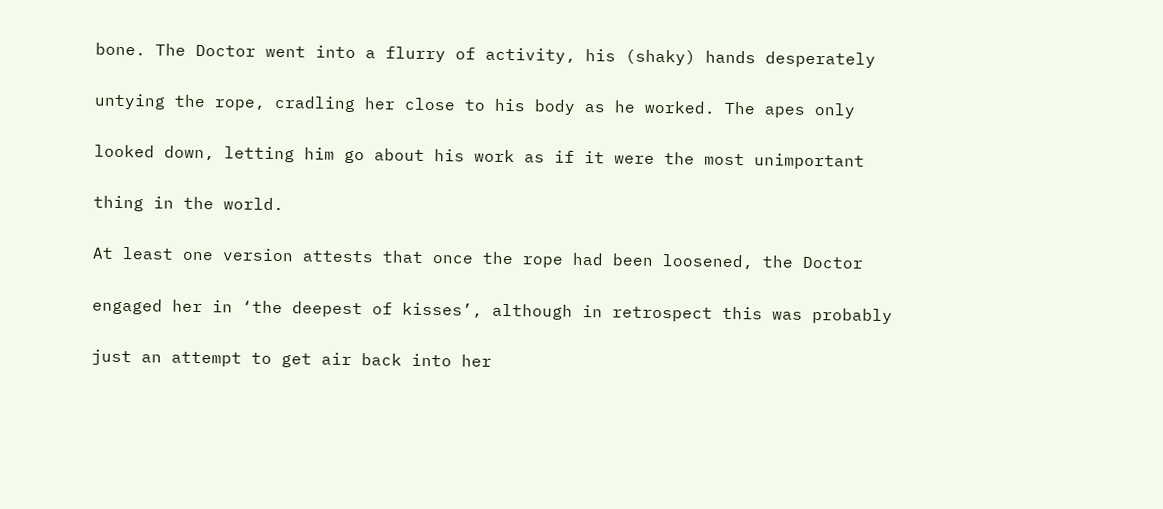bone. The Doctor went into a flurry of activity, his (shaky) hands desperately

untying the rope, cradling her close to his body as he worked. The apes only

looked down, letting him go about his work as if it were the most unimportant

thing in the world.

At least one version attests that once the rope had been loosened, the Doctor

engaged her in ‘the deepest of kisses’, although in retrospect this was probably

just an attempt to get air back into her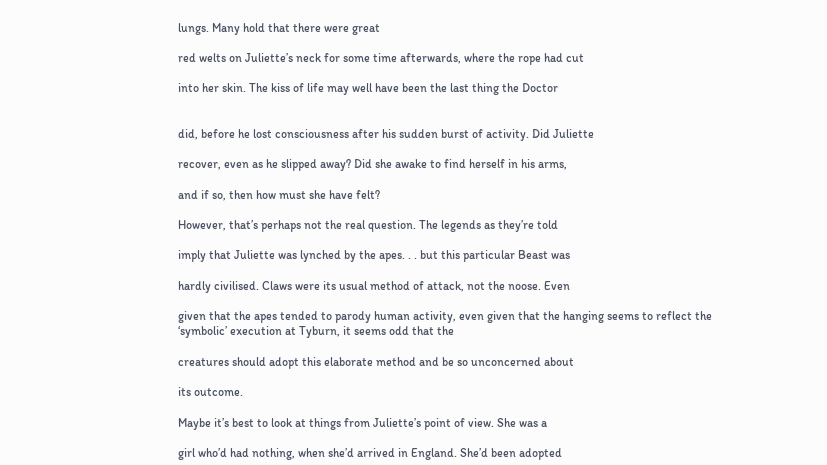lungs. Many hold that there were great

red welts on Juliette’s neck for some time afterwards, where the rope had cut

into her skin. The kiss of life may well have been the last thing the Doctor


did, before he lost consciousness after his sudden burst of activity. Did Juliette

recover, even as he slipped away? Did she awake to find herself in his arms,

and if so, then how must she have felt?

However, that’s perhaps not the real question. The legends as they’re told

imply that Juliette was lynched by the apes. . . but this particular Beast was

hardly civilised. Claws were its usual method of attack, not the noose. Even

given that the apes tended to parody human activity, even given that the hanging seems to reflect the ‘symbolic’ execution at Tyburn, it seems odd that the

creatures should adopt this elaborate method and be so unconcerned about

its outcome.

Maybe it’s best to look at things from Juliette’s point of view. She was a

girl who’d had nothing, when she’d arrived in England. She’d been adopted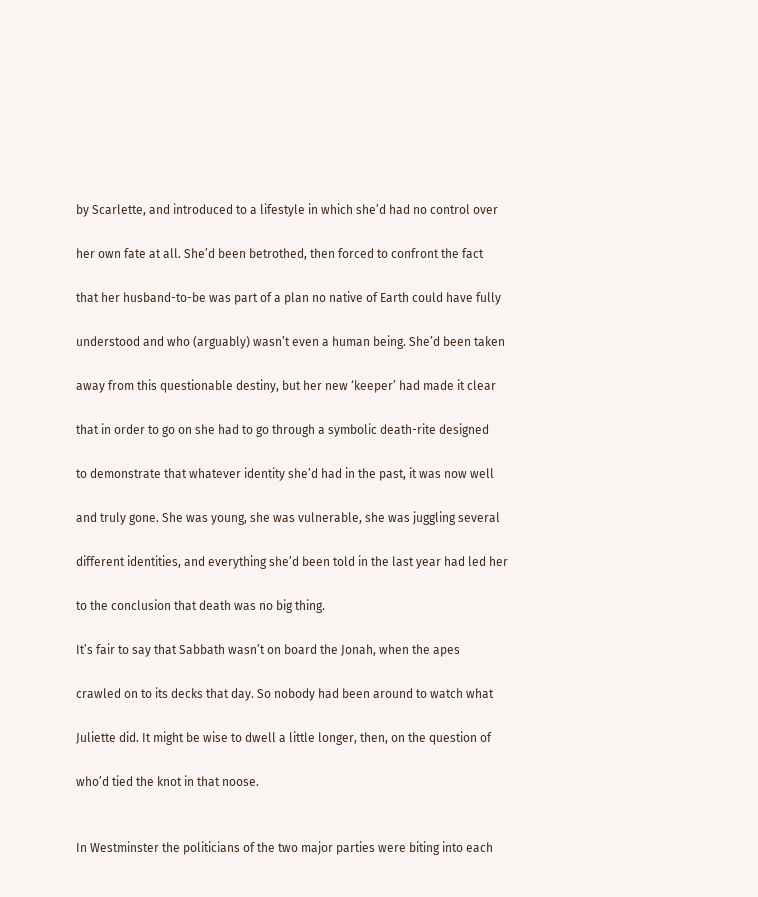by Scarlette, and introduced to a lifestyle in which she’d had no control over

her own fate at all. She’d been betrothed, then forced to confront the fact

that her husband-to-be was part of a plan no native of Earth could have fully

understood and who (arguably) wasn’t even a human being. She’d been taken

away from this questionable destiny, but her new ‘keeper’ had made it clear

that in order to go on she had to go through a symbolic death-rite designed

to demonstrate that whatever identity she’d had in the past, it was now well

and truly gone. She was young, she was vulnerable, she was juggling several

different identities, and everything she’d been told in the last year had led her

to the conclusion that death was no big thing.

It’s fair to say that Sabbath wasn’t on board the Jonah, when the apes

crawled on to its decks that day. So nobody had been around to watch what

Juliette did. It might be wise to dwell a little longer, then, on the question of

who’d tied the knot in that noose.


In Westminster the politicians of the two major parties were biting into each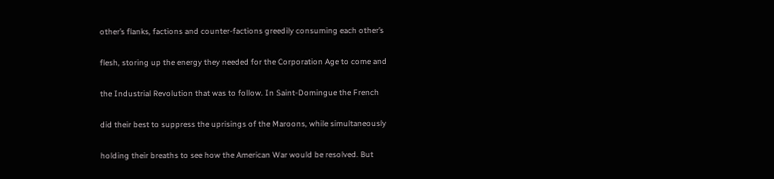other’s flanks, factions and counter-factions greedily consuming each other’s

flesh, storing up the energy they needed for the Corporation Age to come and

the Industrial Revolution that was to follow. In Saint-Domingue the French

did their best to suppress the uprisings of the Maroons, while simultaneously

holding their breaths to see how the American War would be resolved. But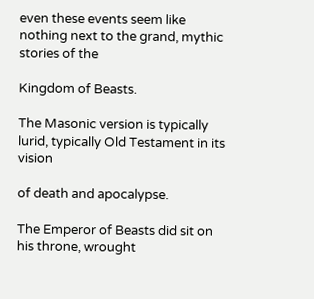even these events seem like nothing next to the grand, mythic stories of the

Kingdom of Beasts.

The Masonic version is typically lurid, typically Old Testament in its vision

of death and apocalypse.

The Emperor of Beasts did sit on his throne, wrought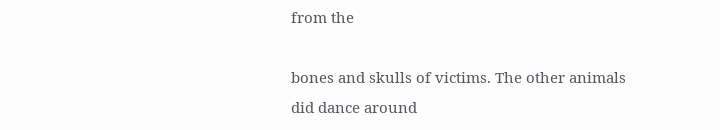from the

bones and skulls of victims. The other animals did dance around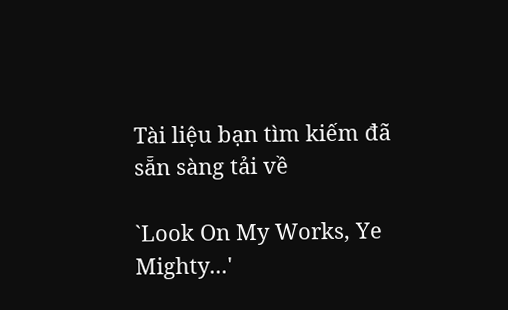Tài liệu bạn tìm kiếm đã sẵn sàng tải về

`Look On My Works, Ye Mighty...'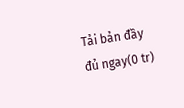Tải bản đầy đủ ngay(0 tr)